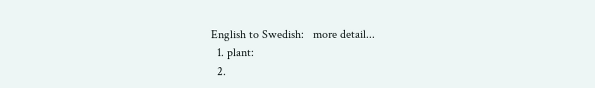English to Swedish:   more detail...
  1. plant:
  2.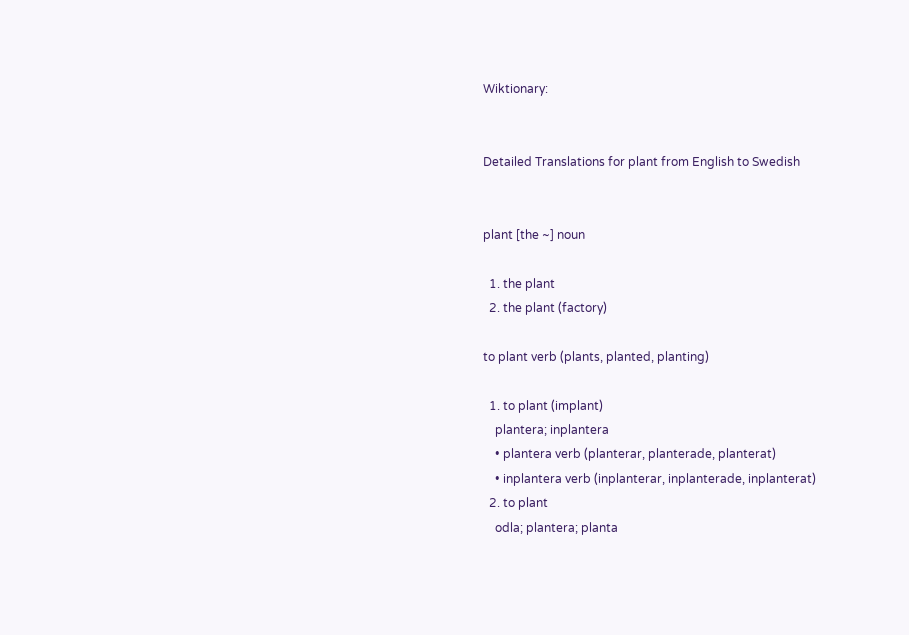Wiktionary:


Detailed Translations for plant from English to Swedish


plant [the ~] noun

  1. the plant
  2. the plant (factory)

to plant verb (plants, planted, planting)

  1. to plant (implant)
    plantera; inplantera
    • plantera verb (planterar, planterade, planterat)
    • inplantera verb (inplanterar, inplanterade, inplanterat)
  2. to plant
    odla; plantera; planta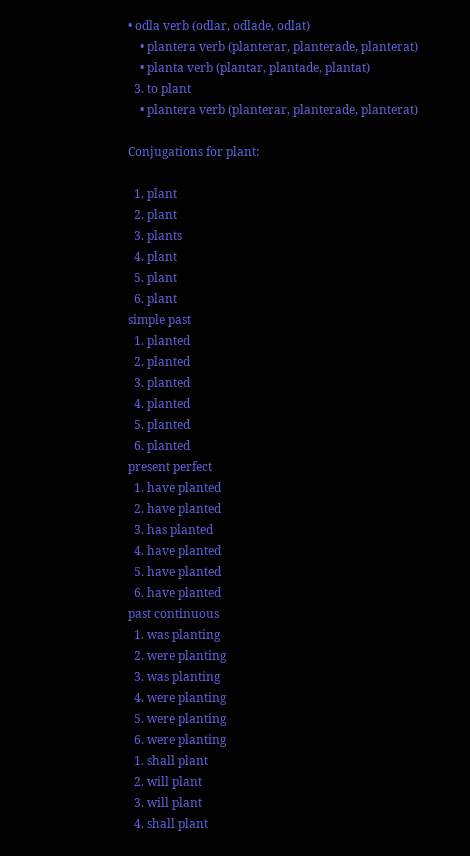• odla verb (odlar, odlade, odlat)
    • plantera verb (planterar, planterade, planterat)
    • planta verb (plantar, plantade, plantat)
  3. to plant
    • plantera verb (planterar, planterade, planterat)

Conjugations for plant:

  1. plant
  2. plant
  3. plants
  4. plant
  5. plant
  6. plant
simple past
  1. planted
  2. planted
  3. planted
  4. planted
  5. planted
  6. planted
present perfect
  1. have planted
  2. have planted
  3. has planted
  4. have planted
  5. have planted
  6. have planted
past continuous
  1. was planting
  2. were planting
  3. was planting
  4. were planting
  5. were planting
  6. were planting
  1. shall plant
  2. will plant
  3. will plant
  4. shall plant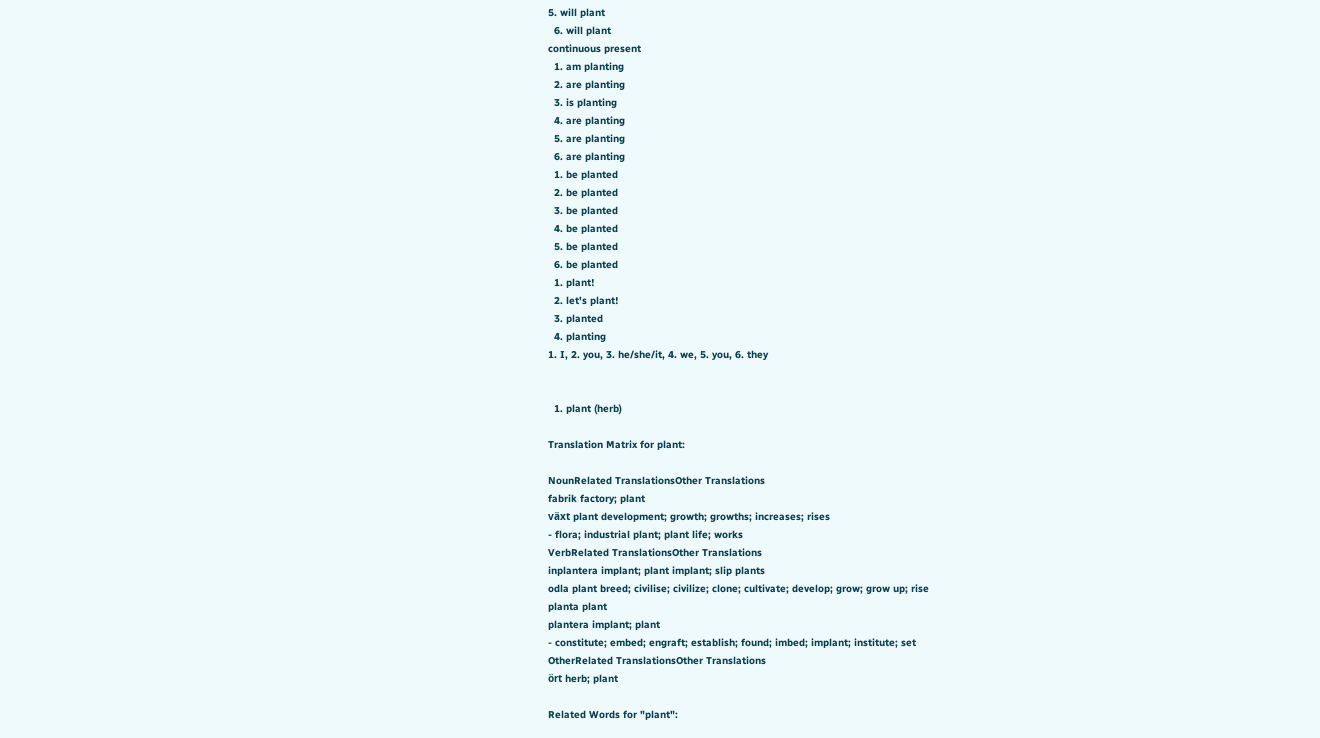5. will plant
  6. will plant
continuous present
  1. am planting
  2. are planting
  3. is planting
  4. are planting
  5. are planting
  6. are planting
  1. be planted
  2. be planted
  3. be planted
  4. be planted
  5. be planted
  6. be planted
  1. plant!
  2. let's plant!
  3. planted
  4. planting
1. I, 2. you, 3. he/she/it, 4. we, 5. you, 6. they


  1. plant (herb)

Translation Matrix for plant:

NounRelated TranslationsOther Translations
fabrik factory; plant
växt plant development; growth; growths; increases; rises
- flora; industrial plant; plant life; works
VerbRelated TranslationsOther Translations
inplantera implant; plant implant; slip plants
odla plant breed; civilise; civilize; clone; cultivate; develop; grow; grow up; rise
planta plant
plantera implant; plant
- constitute; embed; engraft; establish; found; imbed; implant; institute; set
OtherRelated TranslationsOther Translations
ört herb; plant

Related Words for "plant":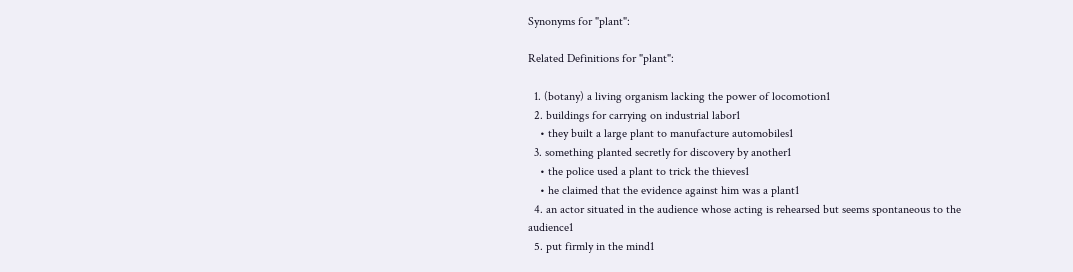Synonyms for "plant":

Related Definitions for "plant":

  1. (botany) a living organism lacking the power of locomotion1
  2. buildings for carrying on industrial labor1
    • they built a large plant to manufacture automobiles1
  3. something planted secretly for discovery by another1
    • the police used a plant to trick the thieves1
    • he claimed that the evidence against him was a plant1
  4. an actor situated in the audience whose acting is rehearsed but seems spontaneous to the audience1
  5. put firmly in the mind1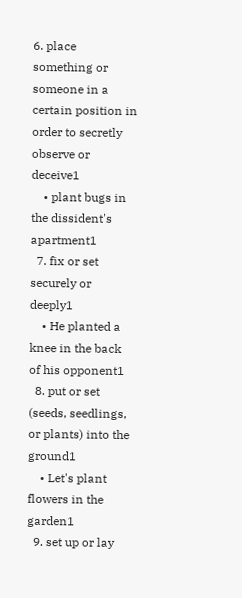6. place something or someone in a certain position in order to secretly observe or deceive1
    • plant bugs in the dissident's apartment1
  7. fix or set securely or deeply1
    • He planted a knee in the back of his opponent1
  8. put or set (seeds, seedlings, or plants) into the ground1
    • Let's plant flowers in the garden1
  9. set up or lay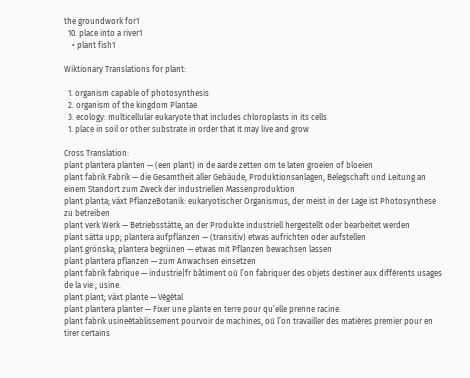the groundwork for1
  10. place into a river1
    • plant fish1

Wiktionary Translations for plant:

  1. organism capable of photosynthesis
  2. organism of the kingdom Plantae
  3. ecology: multicellular eukaryote that includes chloroplasts in its cells
  1. place in soil or other substrate in order that it may live and grow

Cross Translation:
plant plantera planten — (een plant) in de aarde zetten om te laten groeien of bloeien
plant fabrik Fabrik — die Gesamtheit aller Gebäude, Produktionsanlagen, Belegschaft und Leitung an einem Standort zum Zweck der industriellen Massenproduktion
plant planta; växt PflanzeBotanik: eukaryotischer Organismus, der meist in der Lage ist Photosynthese zu betreiben
plant verk Werk — Betriebsstätte, an der Produkte industriell hergestellt oder bearbeitet werden
plant sätta upp; plantera aufpflanzen — (transitiv) etwas aufrichten oder aufstellen
plant grönska; plantera begrünen — etwas mit Pflanzen bewachsen lassen
plant plantera pflanzen — zum Anwachsen einsetzen
plant fabrik fabrique — industrie|fr bâtiment où l’on fabriquer des objets destiner aux différents usages de la vie ; usine.
plant plant; växt plante — Végétal
plant plantera planter — Fixer une plante en terre pour qu’elle prenne racine.
plant fabrik usineétablissement pourvoir de machines, où l’on travailler des matières premier pour en tirer certains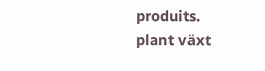produits.
plant växt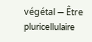végétal — Être pluricellulaire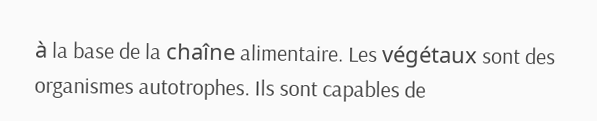à la base de la chaîne alimentaire. Les végétaux sont des organismes autotrophes. Ils sont capables de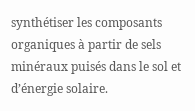synthétiser les composants organiques à partir de sels minéraux puisés dans le sol et d’énergie solaire.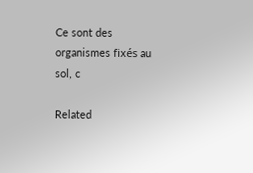Ce sont des organismes fixés au sol, c

Related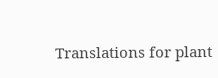Translations for plant